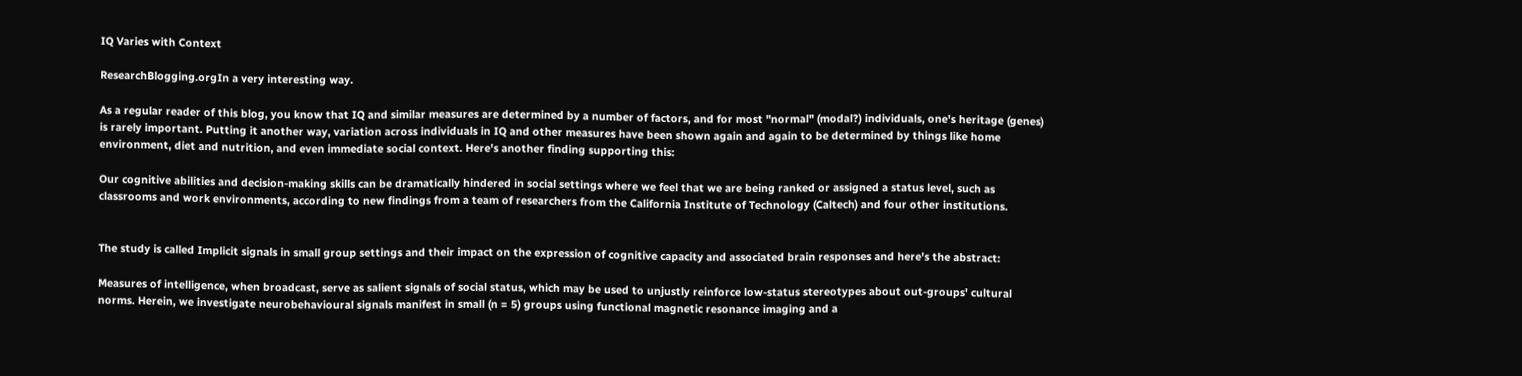IQ Varies with Context

ResearchBlogging.orgIn a very interesting way.

As a regular reader of this blog, you know that IQ and similar measures are determined by a number of factors, and for most "normal" (modal?) individuals, one's heritage (genes) is rarely important. Putting it another way, variation across individuals in IQ and other measures have been shown again and again to be determined by things like home environment, diet and nutrition, and even immediate social context. Here's another finding supporting this:

Our cognitive abilities and decision-making skills can be dramatically hindered in social settings where we feel that we are being ranked or assigned a status level, such as classrooms and work environments, according to new findings from a team of researchers from the California Institute of Technology (Caltech) and four other institutions.


The study is called Implicit signals in small group settings and their impact on the expression of cognitive capacity and associated brain responses and here's the abstract:

Measures of intelligence, when broadcast, serve as salient signals of social status, which may be used to unjustly reinforce low-status stereotypes about out-groups' cultural norms. Herein, we investigate neurobehavioural signals manifest in small (n = 5) groups using functional magnetic resonance imaging and a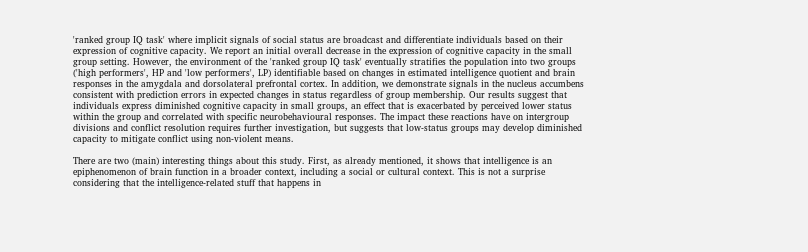'ranked group IQ task' where implicit signals of social status are broadcast and differentiate individuals based on their expression of cognitive capacity. We report an initial overall decrease in the expression of cognitive capacity in the small group setting. However, the environment of the 'ranked group IQ task' eventually stratifies the population into two groups ('high performers', HP and 'low performers', LP) identifiable based on changes in estimated intelligence quotient and brain responses in the amygdala and dorsolateral prefrontal cortex. In addition, we demonstrate signals in the nucleus accumbens consistent with prediction errors in expected changes in status regardless of group membership. Our results suggest that individuals express diminished cognitive capacity in small groups, an effect that is exacerbated by perceived lower status within the group and correlated with specific neurobehavioural responses. The impact these reactions have on intergroup divisions and conflict resolution requires further investigation, but suggests that low-status groups may develop diminished capacity to mitigate conflict using non-violent means.

There are two (main) interesting things about this study. First, as already mentioned, it shows that intelligence is an epiphenomenon of brain function in a broader context, including a social or cultural context. This is not a surprise considering that the intelligence-related stuff that happens in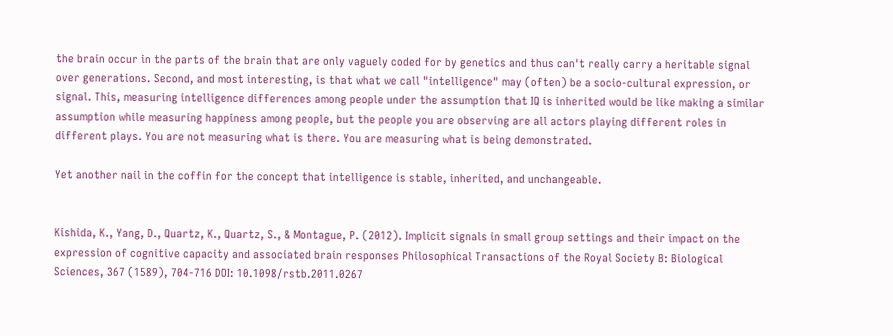the brain occur in the parts of the brain that are only vaguely coded for by genetics and thus can't really carry a heritable signal over generations. Second, and most interesting, is that what we call "intelligence" may (often) be a socio-cultural expression, or signal. This, measuring intelligence differences among people under the assumption that IQ is inherited would be like making a similar assumption while measuring happiness among people, but the people you are observing are all actors playing different roles in different plays. You are not measuring what is there. You are measuring what is being demonstrated.

Yet another nail in the coffin for the concept that intelligence is stable, inherited, and unchangeable.


Kishida, K., Yang, D., Quartz, K., Quartz, S., & Montague, P. (2012). Implicit signals in small group settings and their impact on the expression of cognitive capacity and associated brain responses Philosophical Transactions of the Royal Society B: Biological Sciences, 367 (1589), 704-716 DOI: 10.1098/rstb.2011.0267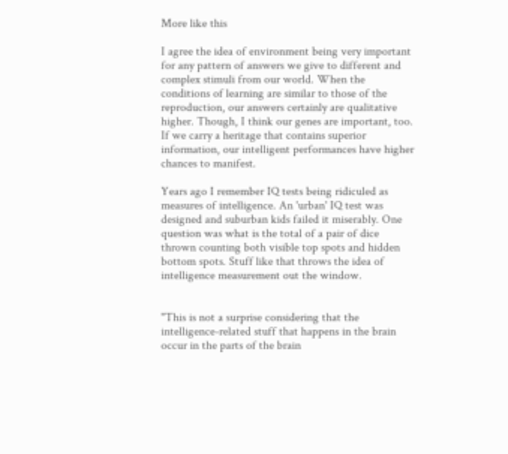More like this

I agree the idea of environment being very important for any pattern of answers we give to different and complex stimuli from our world. When the conditions of learning are similar to those of the reproduction, our answers certainly are qualitative higher. Though, I think our genes are important, too. If we carry a heritage that contains superior information, our intelligent performances have higher chances to manifest.

Years ago I remember IQ tests being ridiculed as measures of intelligence. An 'urban' IQ test was designed and suburban kids failed it miserably. One question was what is the total of a pair of dice thrown counting both visible top spots and hidden bottom spots. Stuff like that throws the idea of intelligence measurement out the window.


"This is not a surprise considering that the intelligence-related stuff that happens in the brain occur in the parts of the brain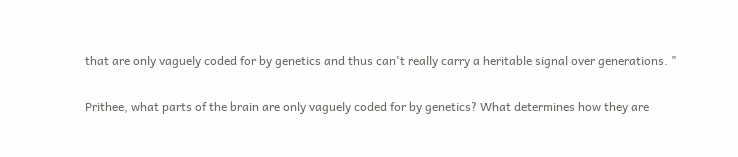that are only vaguely coded for by genetics and thus can't really carry a heritable signal over generations. "

Prithee, what parts of the brain are only vaguely coded for by genetics? What determines how they are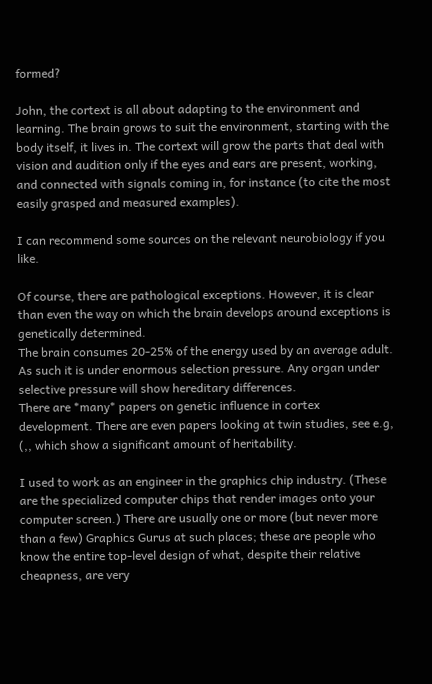formed?

John, the cortext is all about adapting to the environment and learning. The brain grows to suit the environment, starting with the body itself, it lives in. The cortext will grow the parts that deal with vision and audition only if the eyes and ears are present, working, and connected with signals coming in, for instance (to cite the most easily grasped and measured examples).

I can recommend some sources on the relevant neurobiology if you like.

Of course, there are pathological exceptions. However, it is clear than even the way on which the brain develops around exceptions is genetically determined.
The brain consumes 20-25% of the energy used by an average adult. As such it is under enormous selection pressure. Any organ under selective pressure will show hereditary differences.
There are *many* papers on genetic influence in cortex development. There are even papers looking at twin studies, see e.g, (,, which show a significant amount of heritability.

I used to work as an engineer in the graphics chip industry. (These are the specialized computer chips that render images onto your computer screen.) There are usually one or more (but never more than a few) Graphics Gurus at such places; these are people who know the entire top-level design of what, despite their relative cheapness, are very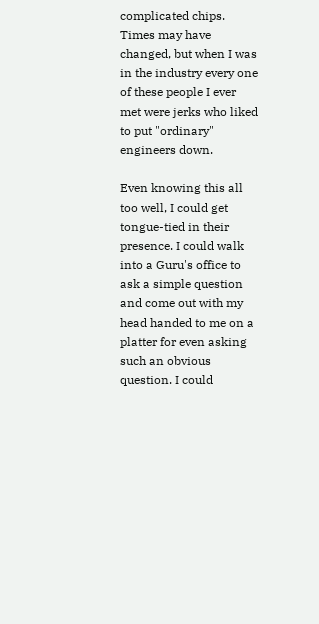complicated chips. Times may have changed, but when I was in the industry every one of these people I ever met were jerks who liked to put "ordinary" engineers down.

Even knowing this all too well, I could get tongue-tied in their presence. I could walk into a Guru's office to ask a simple question and come out with my head handed to me on a platter for even asking such an obvious question. I could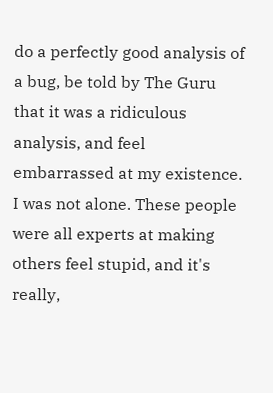do a perfectly good analysis of a bug, be told by The Guru that it was a ridiculous analysis, and feel embarrassed at my existence. I was not alone. These people were all experts at making others feel stupid, and it's really,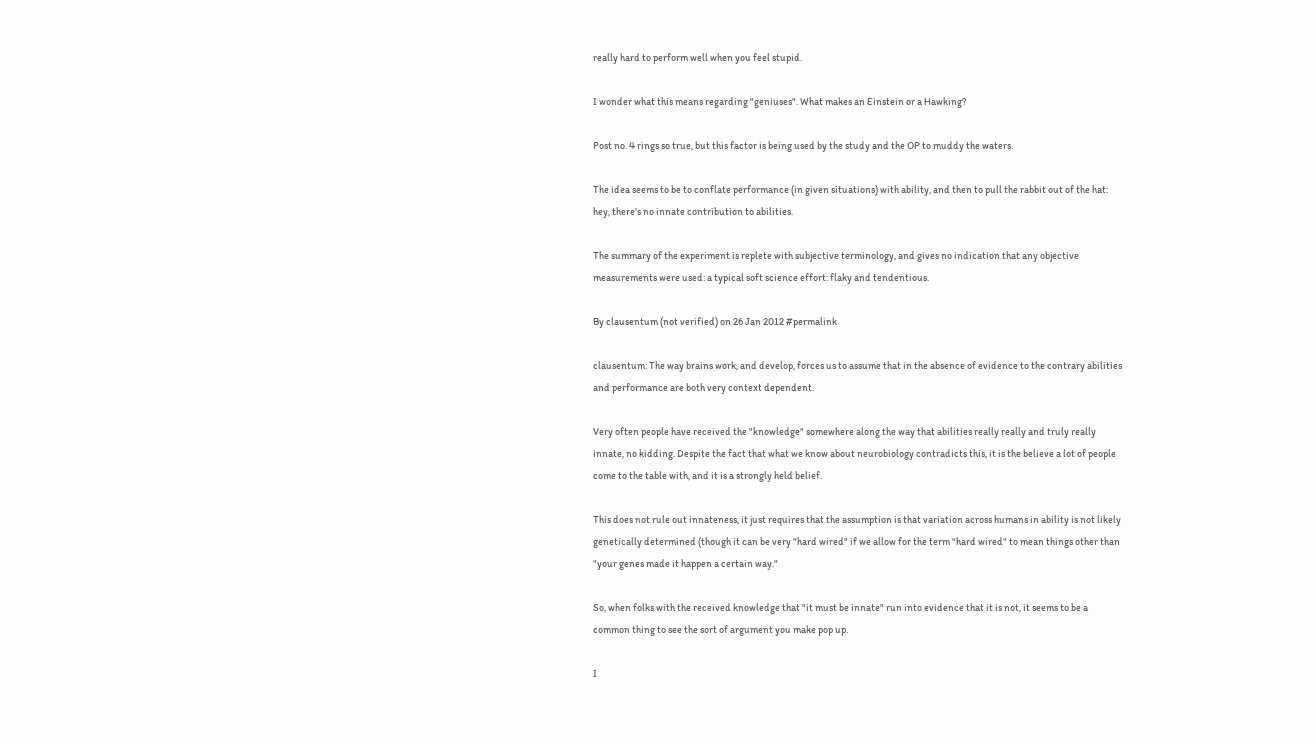really hard to perform well when you feel stupid.

I wonder what this means regarding "geniuses". What makes an Einstein or a Hawking?

Post no. 4 rings so true, but this factor is being used by the study and the OP to muddy the waters.

The idea seems to be to conflate performance (in given situations) with ability, and then to pull the rabbit out of the hat: hey, there's no innate contribution to abilities.

The summary of the experiment is replete with subjective terminology, and gives no indication that any objective measurements were used: a typical soft science effort: flaky and tendentious.

By clausentum (not verified) on 26 Jan 2012 #permalink

clausentum: The way brains work, and develop, forces us to assume that in the absence of evidence to the contrary abilities and performance are both very context dependent.

Very often people have received the "knowledge" somewhere along the way that abilities really really and truly really innate, no kidding. Despite the fact that what we know about neurobiology contradicts this, it is the believe a lot of people come to the table with, and it is a strongly held belief.

This does not rule out innateness, it just requires that the assumption is that variation across humans in ability is not likely genetically determined (though it can be very "hard wired" if we allow for the term "hard wired" to mean things other than "your genes made it happen a certain way."

So, when folks with the received knowledge that "it must be innate" run into evidence that it is not, it seems to be a common thing to see the sort of argument you make pop up.

I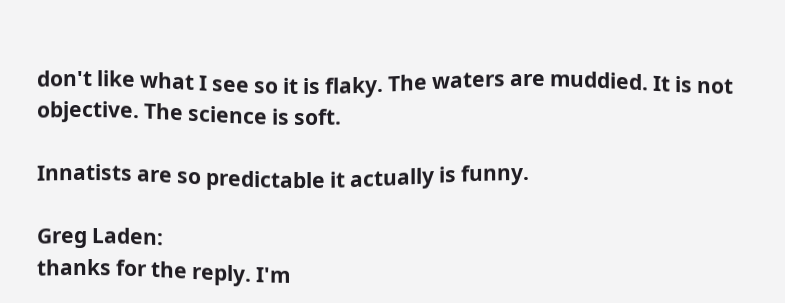don't like what I see so it is flaky. The waters are muddied. It is not objective. The science is soft.

Innatists are so predictable it actually is funny.

Greg Laden:
thanks for the reply. I'm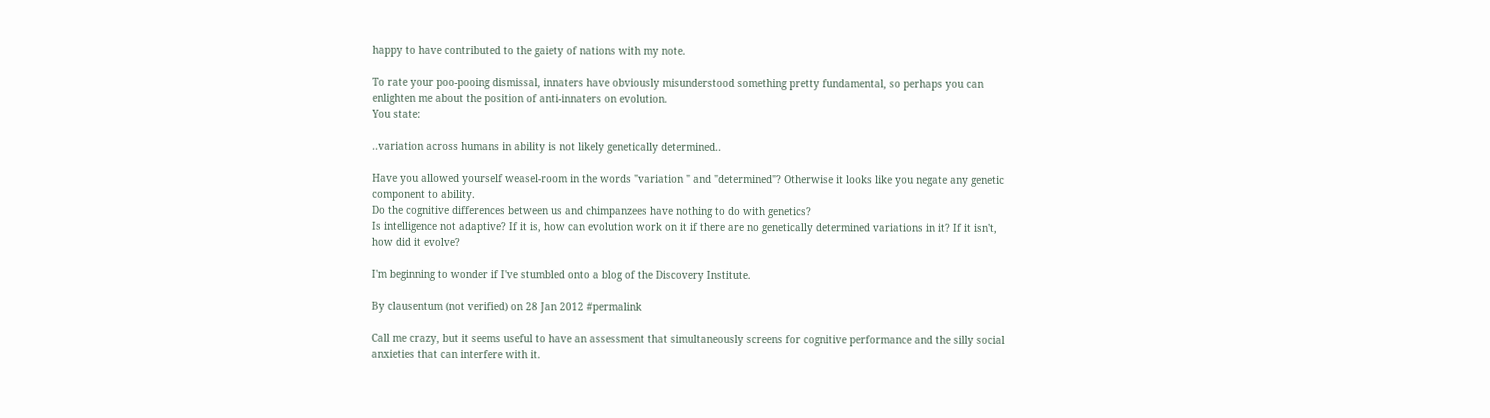happy to have contributed to the gaiety of nations with my note.

To rate your poo-pooing dismissal, innaters have obviously misunderstood something pretty fundamental, so perhaps you can enlighten me about the position of anti-innaters on evolution.
You state:

..variation across humans in ability is not likely genetically determined..

Have you allowed yourself weasel-room in the words "variation " and "determined"? Otherwise it looks like you negate any genetic component to ability.
Do the cognitive differences between us and chimpanzees have nothing to do with genetics?
Is intelligence not adaptive? If it is, how can evolution work on it if there are no genetically determined variations in it? If it isn't, how did it evolve?

I'm beginning to wonder if I've stumbled onto a blog of the Discovery Institute.

By clausentum (not verified) on 28 Jan 2012 #permalink

Call me crazy, but it seems useful to have an assessment that simultaneously screens for cognitive performance and the silly social anxieties that can interfere with it.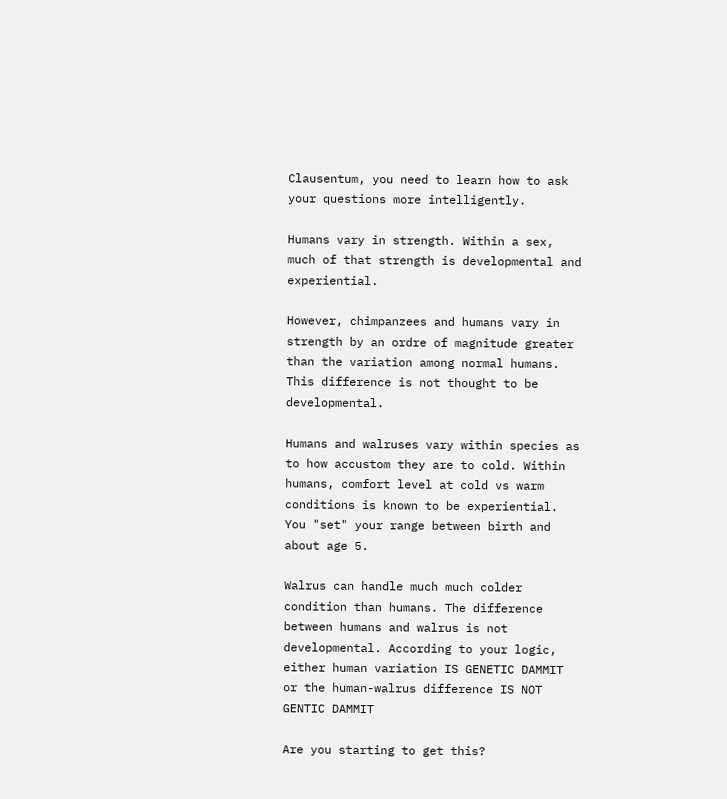Clausentum, you need to learn how to ask your questions more intelligently.

Humans vary in strength. Within a sex, much of that strength is developmental and experiential.

However, chimpanzees and humans vary in strength by an ordre of magnitude greater than the variation among normal humans. This difference is not thought to be developmental.

Humans and walruses vary within species as to how accustom they are to cold. Within humans, comfort level at cold vs warm conditions is known to be experiential. You "set" your range between birth and about age 5.

Walrus can handle much much colder condition than humans. The difference between humans and walrus is not developmental. According to your logic, either human variation IS GENETIC DAMMIT or the human-walrus difference IS NOT GENTIC DAMMIT

Are you starting to get this?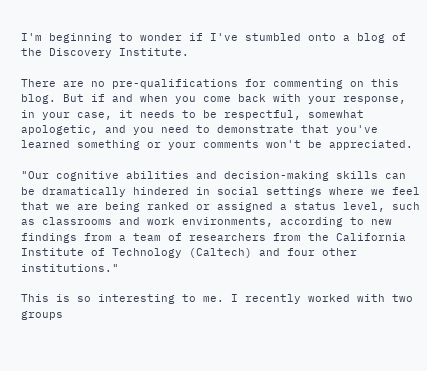I'm beginning to wonder if I've stumbled onto a blog of the Discovery Institute.

There are no pre-qualifications for commenting on this blog. But if and when you come back with your response, in your case, it needs to be respectful, somewhat apologetic, and you need to demonstrate that you've learned something or your comments won't be appreciated.

"Our cognitive abilities and decision-making skills can be dramatically hindered in social settings where we feel that we are being ranked or assigned a status level, such as classrooms and work environments, according to new findings from a team of researchers from the California Institute of Technology (Caltech) and four other institutions."

This is so interesting to me. I recently worked with two groups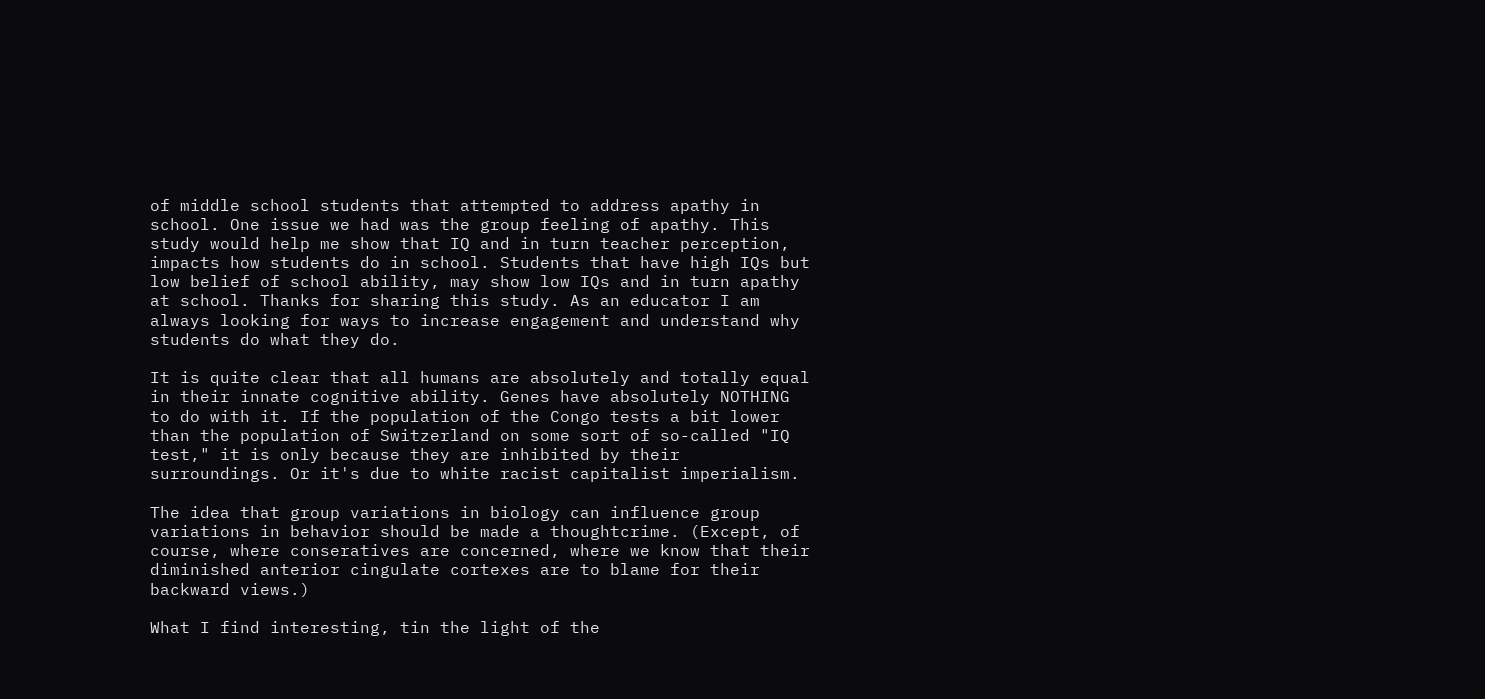of middle school students that attempted to address apathy in school. One issue we had was the group feeling of apathy. This study would help me show that IQ and in turn teacher perception, impacts how students do in school. Students that have high IQs but low belief of school ability, may show low IQs and in turn apathy at school. Thanks for sharing this study. As an educator I am always looking for ways to increase engagement and understand why students do what they do.

It is quite clear that all humans are absolutely and totally equal in their innate cognitive ability. Genes have absolutely NOTHING to do with it. If the population of the Congo tests a bit lower than the population of Switzerland on some sort of so-called "IQ test," it is only because they are inhibited by their surroundings. Or it's due to white racist capitalist imperialism.

The idea that group variations in biology can influence group variations in behavior should be made a thoughtcrime. (Except, of course, where conseratives are concerned, where we know that their diminished anterior cingulate cortexes are to blame for their backward views.)

What I find interesting, tin the light of the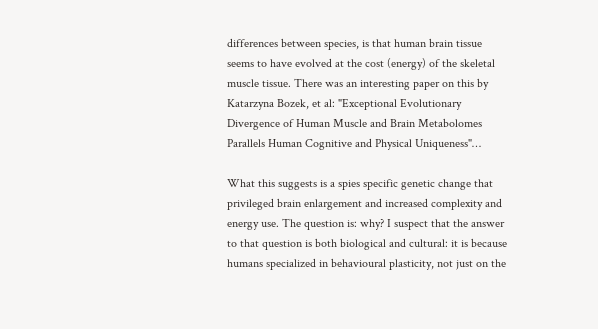differences between species, is that human brain tissue seems to have evolved at the cost (energy) of the skeletal muscle tissue. There was an interesting paper on this by Katarzyna Bozek, et al: "Exceptional Evolutionary Divergence of Human Muscle and Brain Metabolomes Parallels Human Cognitive and Physical Uniqueness"…

What this suggests is a spies specific genetic change that privileged brain enlargement and increased complexity and energy use. The question is: why? I suspect that the answer to that question is both biological and cultural: it is because humans specialized in behavioural plasticity, not just on the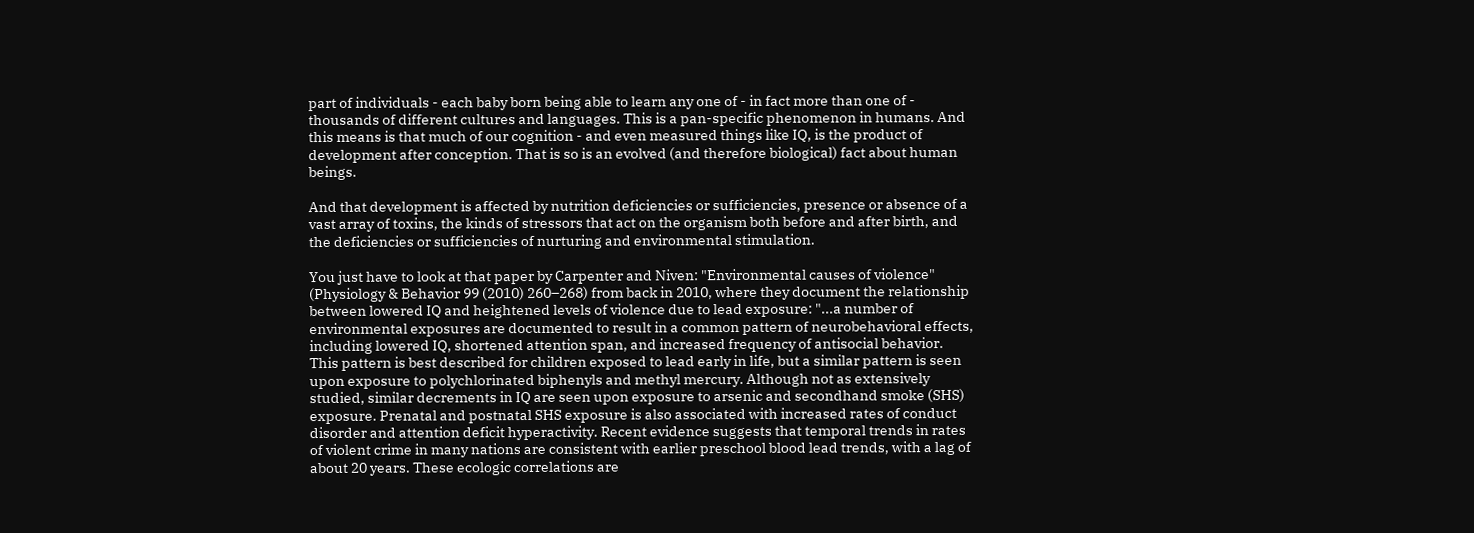part of individuals - each baby born being able to learn any one of - in fact more than one of - thousands of different cultures and languages. This is a pan-specific phenomenon in humans. And this means is that much of our cognition - and even measured things like IQ, is the product of development after conception. That is so is an evolved (and therefore biological) fact about human beings.

And that development is affected by nutrition deficiencies or sufficiencies, presence or absence of a vast array of toxins, the kinds of stressors that act on the organism both before and after birth, and the deficiencies or sufficiencies of nurturing and environmental stimulation.

You just have to look at that paper by Carpenter and Niven: "Environmental causes of violence" (Physiology & Behavior 99 (2010) 260–268) from back in 2010, where they document the relationship between lowered IQ and heightened levels of violence due to lead exposure: "...a number of environmental exposures are documented to result in a common pattern of neurobehavioral effects, including lowered IQ, shortened attention span, and increased frequency of antisocial behavior. This pattern is best described for children exposed to lead early in life, but a similar pattern is seen upon exposure to polychlorinated biphenyls and methyl mercury. Although not as extensively studied, similar decrements in IQ are seen upon exposure to arsenic and secondhand smoke (SHS) exposure. Prenatal and postnatal SHS exposure is also associated with increased rates of conduct disorder and attention deficit hyperactivity. Recent evidence suggests that temporal trends in rates of violent crime in many nations are consistent with earlier preschool blood lead trends, with a lag of about 20 years. These ecologic correlations are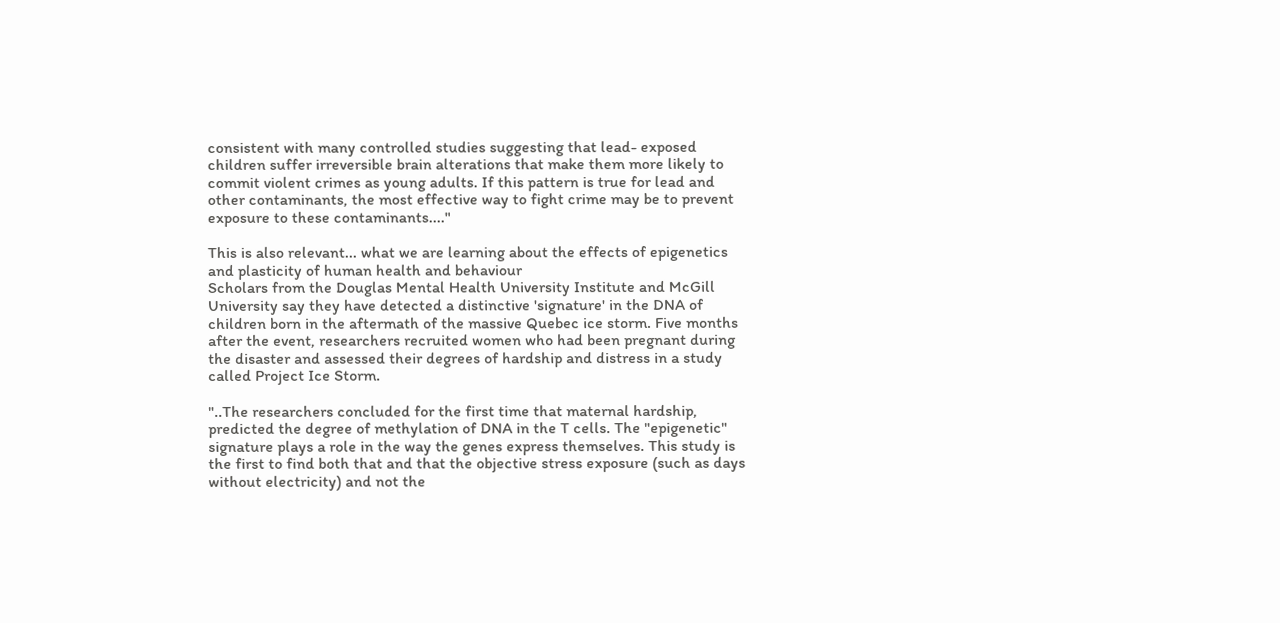consistent with many controlled studies suggesting that lead- exposed children suffer irreversible brain alterations that make them more likely to commit violent crimes as young adults. If this pattern is true for lead and other contaminants, the most effective way to fight crime may be to prevent exposure to these contaminants...."

This is also relevant... what we are learning about the effects of epigenetics and plasticity of human health and behaviour
Scholars from the Douglas Mental Health University Institute and McGill University say they have detected a distinctive 'signature' in the DNA of children born in the aftermath of the massive Quebec ice storm. Five months after the event, researchers recruited women who had been pregnant during the disaster and assessed their degrees of hardship and distress in a study called Project Ice Storm.

"..The researchers concluded for the first time that maternal hardship, predicted the degree of methylation of DNA in the T cells. The "epigenetic" signature plays a role in the way the genes express themselves. This study is the first to find both that and that the objective stress exposure (such as days without electricity) and not the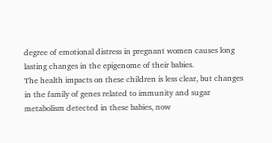degree of emotional distress in pregnant women causes long lasting changes in the epigenome of their babies.
The health impacts on these children is less clear, but changes in the family of genes related to immunity and sugar metabolism detected in these babies, now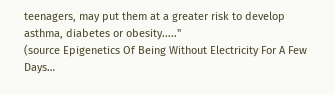teenagers, may put them at a greater risk to develop asthma, diabetes or obesity....."
(source Epigenetics Of Being Without Electricity For A Few Days…